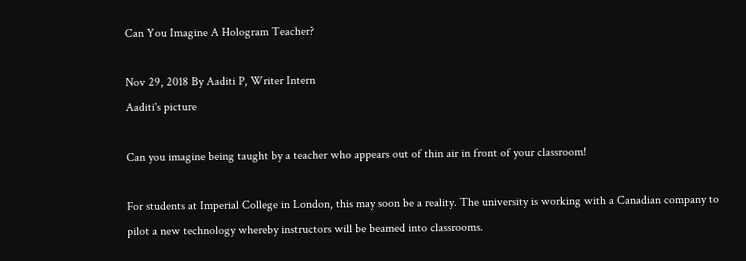Can You Imagine A Hologram Teacher?

Nov 29, 2018 By Aaditi P, Writer Intern
Aaditi's picture

Can you imagine being taught by a teacher who appears out of thin air in front of your classroom!

For students at Imperial College in London, this may soon be a reality. The university is working with a Canadian company to pilot a new technology whereby instructors will be beamed into classrooms.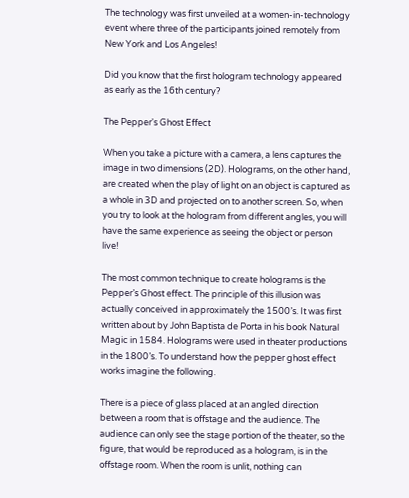The technology was first unveiled at a women-in-technology event where three of the participants joined remotely from New York and Los Angeles!

Did you know that the first hologram technology appeared as early as the 16th century?

The Pepper's Ghost Effect

When you take a picture with a camera, a lens captures the image in two dimensions (2D). Holograms, on the other hand, are created when the play of light on an object is captured as a whole in 3D and projected on to another screen. So, when you try to look at the hologram from different angles, you will have the same experience as seeing the object or person live!

The most common technique to create holograms is the Pepper’s Ghost effect. The principle of this illusion was actually conceived in approximately the 1500’s. It was first written about by John Baptista de Porta in his book Natural Magic in 1584. Holograms were used in theater productions in the 1800’s. To understand how the pepper ghost effect works imagine the following.

There is a piece of glass placed at an angled direction between a room that is offstage and the audience. The audience can only see the stage portion of the theater, so the figure, that would be reproduced as a hologram, is in the offstage room. When the room is unlit, nothing can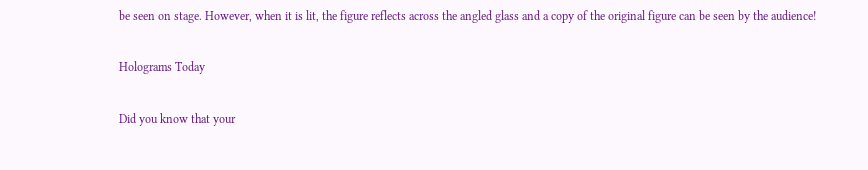be seen on stage. However, when it is lit, the figure reflects across the angled glass and a copy of the original figure can be seen by the audience!

Holograms Today

Did you know that your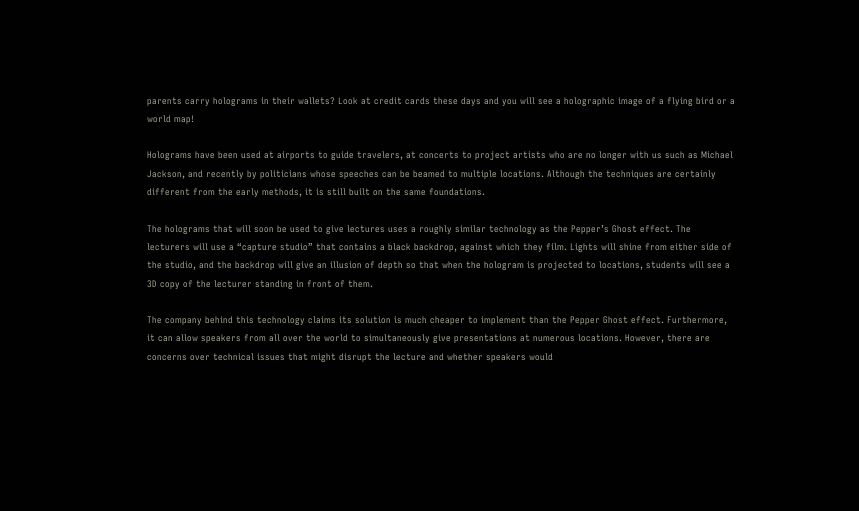parents carry holograms in their wallets? Look at credit cards these days and you will see a holographic image of a flying bird or a world map!

Holograms have been used at airports to guide travelers, at concerts to project artists who are no longer with us such as Michael Jackson, and recently by politicians whose speeches can be beamed to multiple locations. Although the techniques are certainly different from the early methods, it is still built on the same foundations.

The holograms that will soon be used to give lectures uses a roughly similar technology as the Pepper’s Ghost effect. The lecturers will use a “capture studio” that contains a black backdrop, against which they film. Lights will shine from either side of the studio, and the backdrop will give an illusion of depth so that when the hologram is projected to locations, students will see a 3D copy of the lecturer standing in front of them.

The company behind this technology claims its solution is much cheaper to implement than the Pepper Ghost effect. Furthermore, it can allow speakers from all over the world to simultaneously give presentations at numerous locations. However, there are concerns over technical issues that might disrupt the lecture and whether speakers would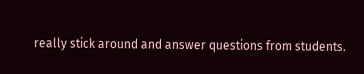really stick around and answer questions from students.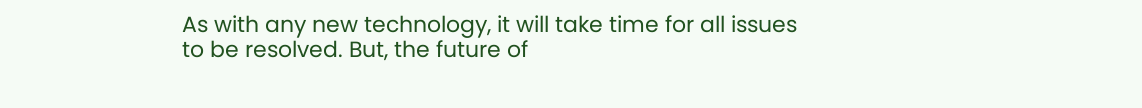As with any new technology, it will take time for all issues to be resolved. But, the future of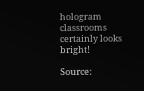hologram classrooms certainly looks bright!

Source: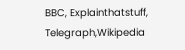BBC, Explainthatstuff, Telegraph,Wikipedia